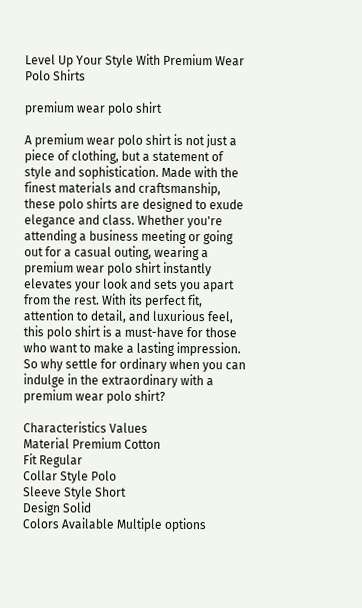Level Up Your Style With Premium Wear Polo Shirts

premium wear polo shirt

A premium wear polo shirt is not just a piece of clothing, but a statement of style and sophistication. Made with the finest materials and craftsmanship, these polo shirts are designed to exude elegance and class. Whether you're attending a business meeting or going out for a casual outing, wearing a premium wear polo shirt instantly elevates your look and sets you apart from the rest. With its perfect fit, attention to detail, and luxurious feel, this polo shirt is a must-have for those who want to make a lasting impression. So why settle for ordinary when you can indulge in the extraordinary with a premium wear polo shirt?

Characteristics Values
Material Premium Cotton
Fit Regular
Collar Style Polo
Sleeve Style Short
Design Solid
Colors Available Multiple options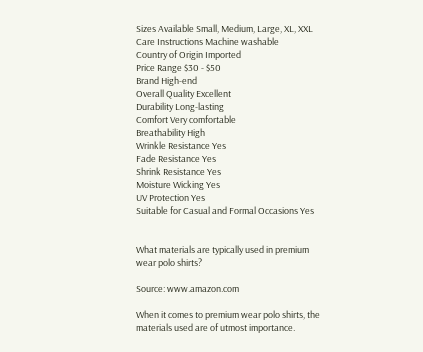Sizes Available Small, Medium, Large, XL, XXL
Care Instructions Machine washable
Country of Origin Imported
Price Range $30 - $50
Brand High-end
Overall Quality Excellent
Durability Long-lasting
Comfort Very comfortable
Breathability High
Wrinkle Resistance Yes
Fade Resistance Yes
Shrink Resistance Yes
Moisture Wicking Yes
UV Protection Yes
Suitable for Casual and Formal Occasions Yes


What materials are typically used in premium wear polo shirts?

Source: www.amazon.com

When it comes to premium wear polo shirts, the materials used are of utmost importance.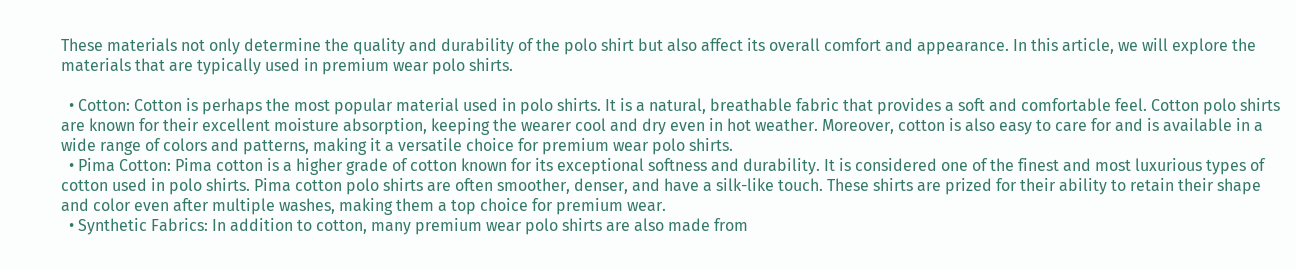These materials not only determine the quality and durability of the polo shirt but also affect its overall comfort and appearance. In this article, we will explore the materials that are typically used in premium wear polo shirts.

  • Cotton: Cotton is perhaps the most popular material used in polo shirts. It is a natural, breathable fabric that provides a soft and comfortable feel. Cotton polo shirts are known for their excellent moisture absorption, keeping the wearer cool and dry even in hot weather. Moreover, cotton is also easy to care for and is available in a wide range of colors and patterns, making it a versatile choice for premium wear polo shirts.
  • Pima Cotton: Pima cotton is a higher grade of cotton known for its exceptional softness and durability. It is considered one of the finest and most luxurious types of cotton used in polo shirts. Pima cotton polo shirts are often smoother, denser, and have a silk-like touch. These shirts are prized for their ability to retain their shape and color even after multiple washes, making them a top choice for premium wear.
  • Synthetic Fabrics: In addition to cotton, many premium wear polo shirts are also made from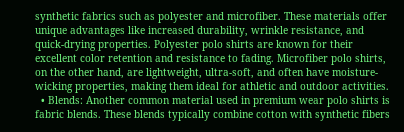synthetic fabrics such as polyester and microfiber. These materials offer unique advantages like increased durability, wrinkle resistance, and quick-drying properties. Polyester polo shirts are known for their excellent color retention and resistance to fading. Microfiber polo shirts, on the other hand, are lightweight, ultra-soft, and often have moisture-wicking properties, making them ideal for athletic and outdoor activities.
  • Blends: Another common material used in premium wear polo shirts is fabric blends. These blends typically combine cotton with synthetic fibers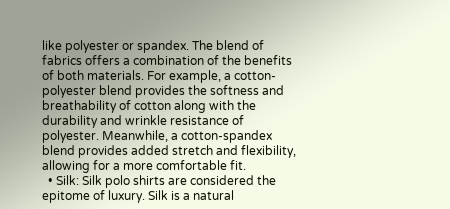like polyester or spandex. The blend of fabrics offers a combination of the benefits of both materials. For example, a cotton-polyester blend provides the softness and breathability of cotton along with the durability and wrinkle resistance of polyester. Meanwhile, a cotton-spandex blend provides added stretch and flexibility, allowing for a more comfortable fit.
  • Silk: Silk polo shirts are considered the epitome of luxury. Silk is a natural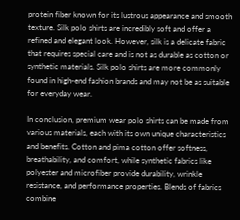protein fiber known for its lustrous appearance and smooth texture. Silk polo shirts are incredibly soft and offer a refined and elegant look. However, silk is a delicate fabric that requires special care and is not as durable as cotton or synthetic materials. Silk polo shirts are more commonly found in high-end fashion brands and may not be as suitable for everyday wear.

In conclusion, premium wear polo shirts can be made from various materials, each with its own unique characteristics and benefits. Cotton and pima cotton offer softness, breathability, and comfort, while synthetic fabrics like polyester and microfiber provide durability, wrinkle resistance, and performance properties. Blends of fabrics combine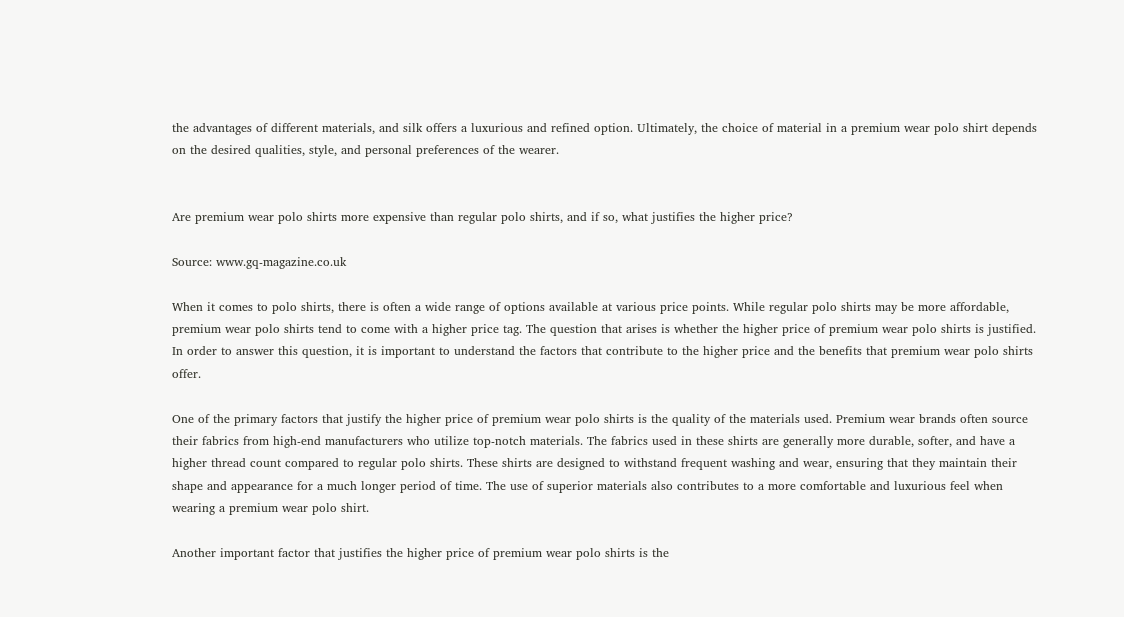the advantages of different materials, and silk offers a luxurious and refined option. Ultimately, the choice of material in a premium wear polo shirt depends on the desired qualities, style, and personal preferences of the wearer.


Are premium wear polo shirts more expensive than regular polo shirts, and if so, what justifies the higher price?

Source: www.gq-magazine.co.uk

When it comes to polo shirts, there is often a wide range of options available at various price points. While regular polo shirts may be more affordable, premium wear polo shirts tend to come with a higher price tag. The question that arises is whether the higher price of premium wear polo shirts is justified. In order to answer this question, it is important to understand the factors that contribute to the higher price and the benefits that premium wear polo shirts offer.

One of the primary factors that justify the higher price of premium wear polo shirts is the quality of the materials used. Premium wear brands often source their fabrics from high-end manufacturers who utilize top-notch materials. The fabrics used in these shirts are generally more durable, softer, and have a higher thread count compared to regular polo shirts. These shirts are designed to withstand frequent washing and wear, ensuring that they maintain their shape and appearance for a much longer period of time. The use of superior materials also contributes to a more comfortable and luxurious feel when wearing a premium wear polo shirt.

Another important factor that justifies the higher price of premium wear polo shirts is the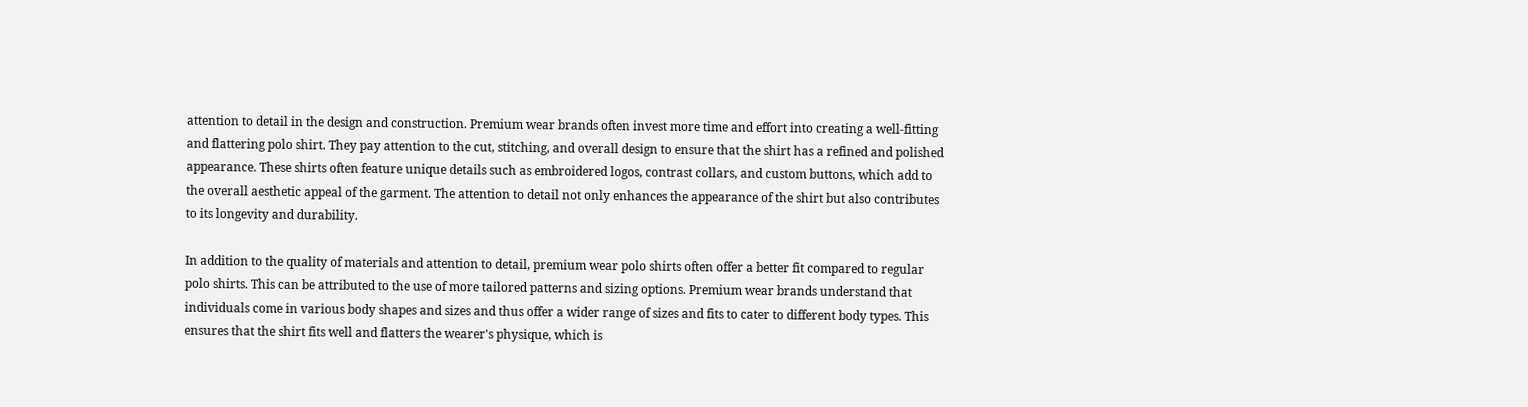attention to detail in the design and construction. Premium wear brands often invest more time and effort into creating a well-fitting and flattering polo shirt. They pay attention to the cut, stitching, and overall design to ensure that the shirt has a refined and polished appearance. These shirts often feature unique details such as embroidered logos, contrast collars, and custom buttons, which add to the overall aesthetic appeal of the garment. The attention to detail not only enhances the appearance of the shirt but also contributes to its longevity and durability.

In addition to the quality of materials and attention to detail, premium wear polo shirts often offer a better fit compared to regular polo shirts. This can be attributed to the use of more tailored patterns and sizing options. Premium wear brands understand that individuals come in various body shapes and sizes and thus offer a wider range of sizes and fits to cater to different body types. This ensures that the shirt fits well and flatters the wearer's physique, which is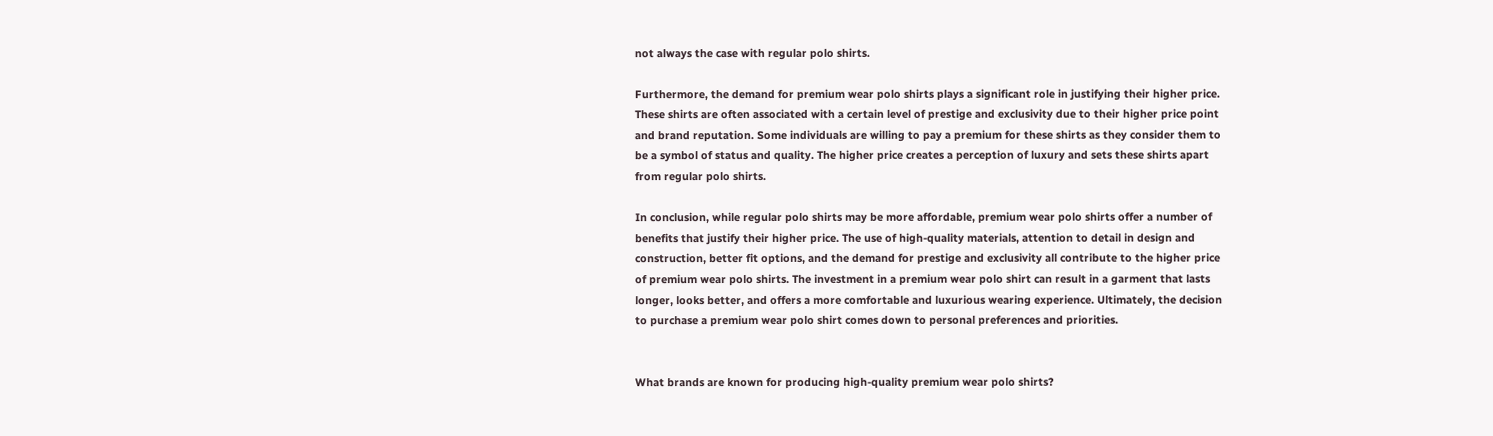not always the case with regular polo shirts.

Furthermore, the demand for premium wear polo shirts plays a significant role in justifying their higher price. These shirts are often associated with a certain level of prestige and exclusivity due to their higher price point and brand reputation. Some individuals are willing to pay a premium for these shirts as they consider them to be a symbol of status and quality. The higher price creates a perception of luxury and sets these shirts apart from regular polo shirts.

In conclusion, while regular polo shirts may be more affordable, premium wear polo shirts offer a number of benefits that justify their higher price. The use of high-quality materials, attention to detail in design and construction, better fit options, and the demand for prestige and exclusivity all contribute to the higher price of premium wear polo shirts. The investment in a premium wear polo shirt can result in a garment that lasts longer, looks better, and offers a more comfortable and luxurious wearing experience. Ultimately, the decision to purchase a premium wear polo shirt comes down to personal preferences and priorities.


What brands are known for producing high-quality premium wear polo shirts?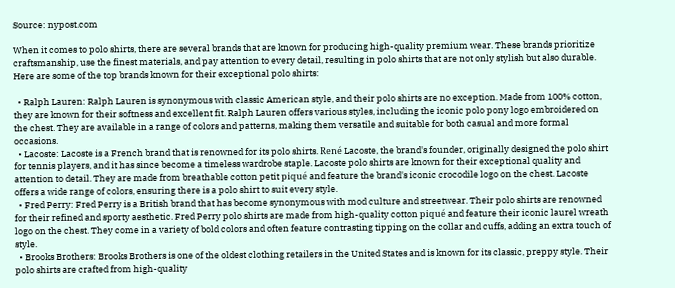Source: nypost.com

When it comes to polo shirts, there are several brands that are known for producing high-quality premium wear. These brands prioritize craftsmanship, use the finest materials, and pay attention to every detail, resulting in polo shirts that are not only stylish but also durable. Here are some of the top brands known for their exceptional polo shirts:

  • Ralph Lauren: Ralph Lauren is synonymous with classic American style, and their polo shirts are no exception. Made from 100% cotton, they are known for their softness and excellent fit. Ralph Lauren offers various styles, including the iconic polo pony logo embroidered on the chest. They are available in a range of colors and patterns, making them versatile and suitable for both casual and more formal occasions.
  • Lacoste: Lacoste is a French brand that is renowned for its polo shirts. René Lacoste, the brand's founder, originally designed the polo shirt for tennis players, and it has since become a timeless wardrobe staple. Lacoste polo shirts are known for their exceptional quality and attention to detail. They are made from breathable cotton petit piqué and feature the brand's iconic crocodile logo on the chest. Lacoste offers a wide range of colors, ensuring there is a polo shirt to suit every style.
  • Fred Perry: Fred Perry is a British brand that has become synonymous with mod culture and streetwear. Their polo shirts are renowned for their refined and sporty aesthetic. Fred Perry polo shirts are made from high-quality cotton piqué and feature their iconic laurel wreath logo on the chest. They come in a variety of bold colors and often feature contrasting tipping on the collar and cuffs, adding an extra touch of style.
  • Brooks Brothers: Brooks Brothers is one of the oldest clothing retailers in the United States and is known for its classic, preppy style. Their polo shirts are crafted from high-quality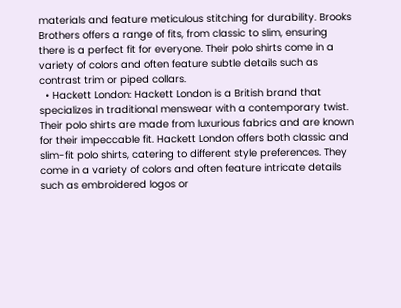materials and feature meticulous stitching for durability. Brooks Brothers offers a range of fits, from classic to slim, ensuring there is a perfect fit for everyone. Their polo shirts come in a variety of colors and often feature subtle details such as contrast trim or piped collars.
  • Hackett London: Hackett London is a British brand that specializes in traditional menswear with a contemporary twist. Their polo shirts are made from luxurious fabrics and are known for their impeccable fit. Hackett London offers both classic and slim-fit polo shirts, catering to different style preferences. They come in a variety of colors and often feature intricate details such as embroidered logos or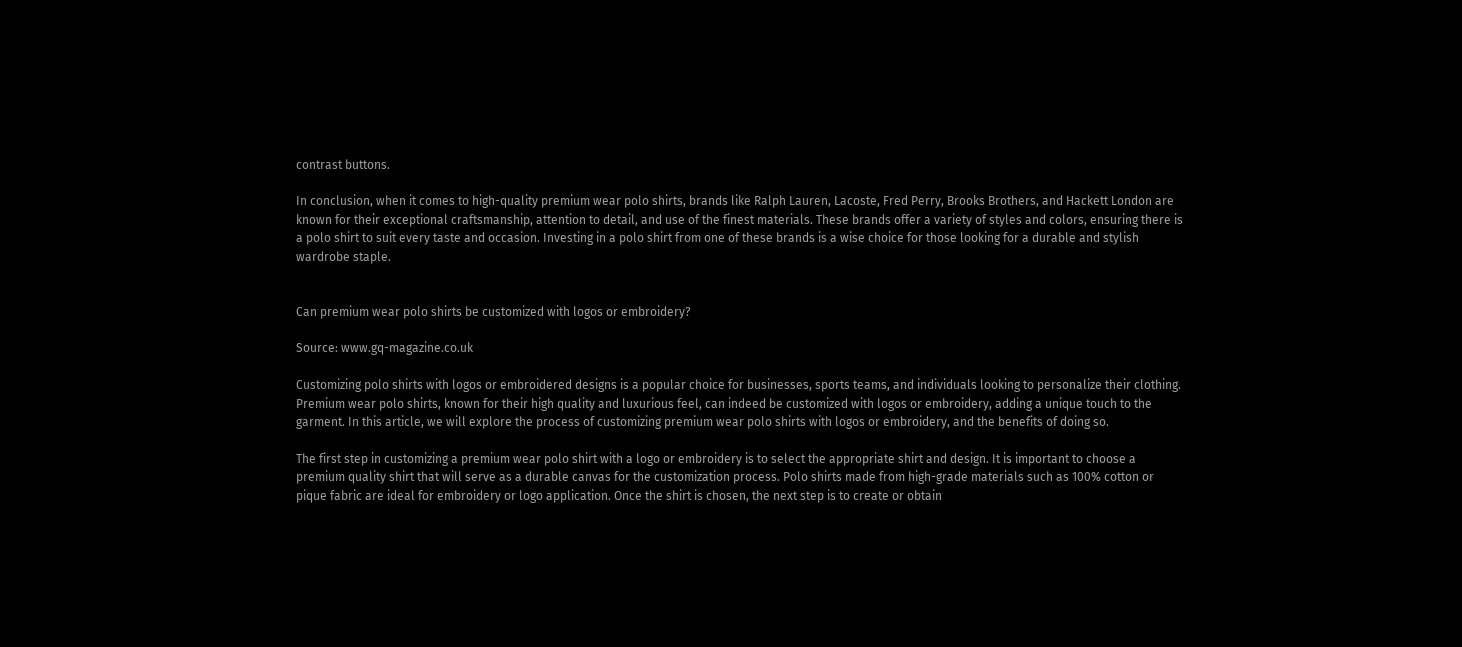contrast buttons.

In conclusion, when it comes to high-quality premium wear polo shirts, brands like Ralph Lauren, Lacoste, Fred Perry, Brooks Brothers, and Hackett London are known for their exceptional craftsmanship, attention to detail, and use of the finest materials. These brands offer a variety of styles and colors, ensuring there is a polo shirt to suit every taste and occasion. Investing in a polo shirt from one of these brands is a wise choice for those looking for a durable and stylish wardrobe staple.


Can premium wear polo shirts be customized with logos or embroidery?

Source: www.gq-magazine.co.uk

Customizing polo shirts with logos or embroidered designs is a popular choice for businesses, sports teams, and individuals looking to personalize their clothing. Premium wear polo shirts, known for their high quality and luxurious feel, can indeed be customized with logos or embroidery, adding a unique touch to the garment. In this article, we will explore the process of customizing premium wear polo shirts with logos or embroidery, and the benefits of doing so.

The first step in customizing a premium wear polo shirt with a logo or embroidery is to select the appropriate shirt and design. It is important to choose a premium quality shirt that will serve as a durable canvas for the customization process. Polo shirts made from high-grade materials such as 100% cotton or pique fabric are ideal for embroidery or logo application. Once the shirt is chosen, the next step is to create or obtain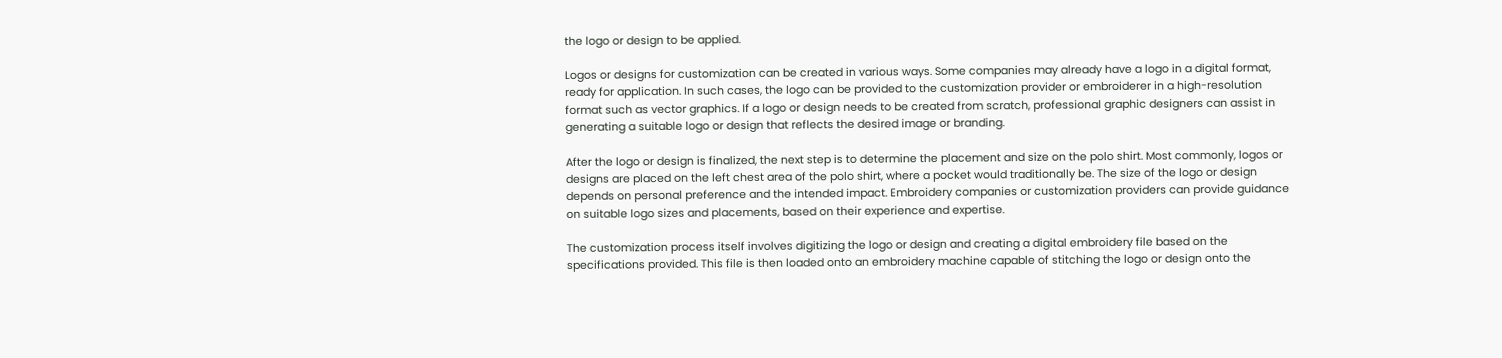the logo or design to be applied.

Logos or designs for customization can be created in various ways. Some companies may already have a logo in a digital format, ready for application. In such cases, the logo can be provided to the customization provider or embroiderer in a high-resolution format such as vector graphics. If a logo or design needs to be created from scratch, professional graphic designers can assist in generating a suitable logo or design that reflects the desired image or branding.

After the logo or design is finalized, the next step is to determine the placement and size on the polo shirt. Most commonly, logos or designs are placed on the left chest area of the polo shirt, where a pocket would traditionally be. The size of the logo or design depends on personal preference and the intended impact. Embroidery companies or customization providers can provide guidance on suitable logo sizes and placements, based on their experience and expertise.

The customization process itself involves digitizing the logo or design and creating a digital embroidery file based on the specifications provided. This file is then loaded onto an embroidery machine capable of stitching the logo or design onto the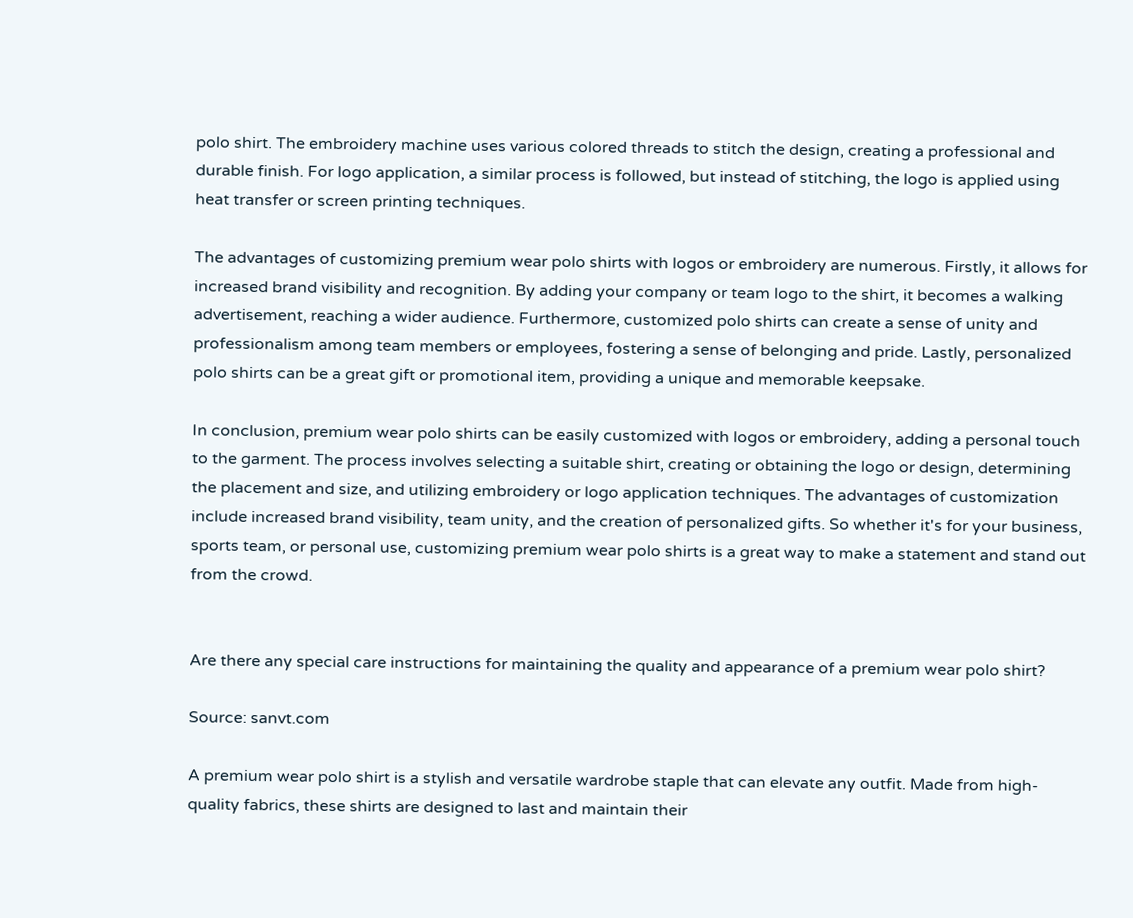polo shirt. The embroidery machine uses various colored threads to stitch the design, creating a professional and durable finish. For logo application, a similar process is followed, but instead of stitching, the logo is applied using heat transfer or screen printing techniques.

The advantages of customizing premium wear polo shirts with logos or embroidery are numerous. Firstly, it allows for increased brand visibility and recognition. By adding your company or team logo to the shirt, it becomes a walking advertisement, reaching a wider audience. Furthermore, customized polo shirts can create a sense of unity and professionalism among team members or employees, fostering a sense of belonging and pride. Lastly, personalized polo shirts can be a great gift or promotional item, providing a unique and memorable keepsake.

In conclusion, premium wear polo shirts can be easily customized with logos or embroidery, adding a personal touch to the garment. The process involves selecting a suitable shirt, creating or obtaining the logo or design, determining the placement and size, and utilizing embroidery or logo application techniques. The advantages of customization include increased brand visibility, team unity, and the creation of personalized gifts. So whether it's for your business, sports team, or personal use, customizing premium wear polo shirts is a great way to make a statement and stand out from the crowd.


Are there any special care instructions for maintaining the quality and appearance of a premium wear polo shirt?

Source: sanvt.com

A premium wear polo shirt is a stylish and versatile wardrobe staple that can elevate any outfit. Made from high-quality fabrics, these shirts are designed to last and maintain their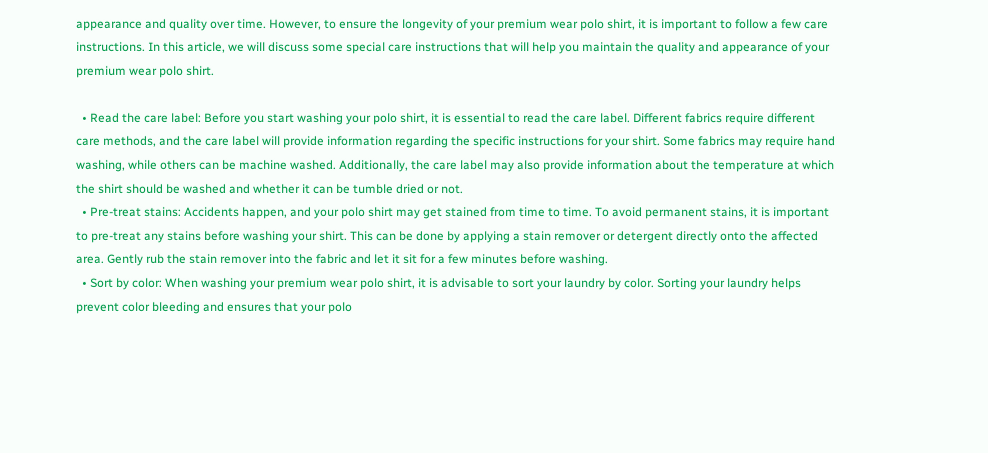appearance and quality over time. However, to ensure the longevity of your premium wear polo shirt, it is important to follow a few care instructions. In this article, we will discuss some special care instructions that will help you maintain the quality and appearance of your premium wear polo shirt.

  • Read the care label: Before you start washing your polo shirt, it is essential to read the care label. Different fabrics require different care methods, and the care label will provide information regarding the specific instructions for your shirt. Some fabrics may require hand washing, while others can be machine washed. Additionally, the care label may also provide information about the temperature at which the shirt should be washed and whether it can be tumble dried or not.
  • Pre-treat stains: Accidents happen, and your polo shirt may get stained from time to time. To avoid permanent stains, it is important to pre-treat any stains before washing your shirt. This can be done by applying a stain remover or detergent directly onto the affected area. Gently rub the stain remover into the fabric and let it sit for a few minutes before washing.
  • Sort by color: When washing your premium wear polo shirt, it is advisable to sort your laundry by color. Sorting your laundry helps prevent color bleeding and ensures that your polo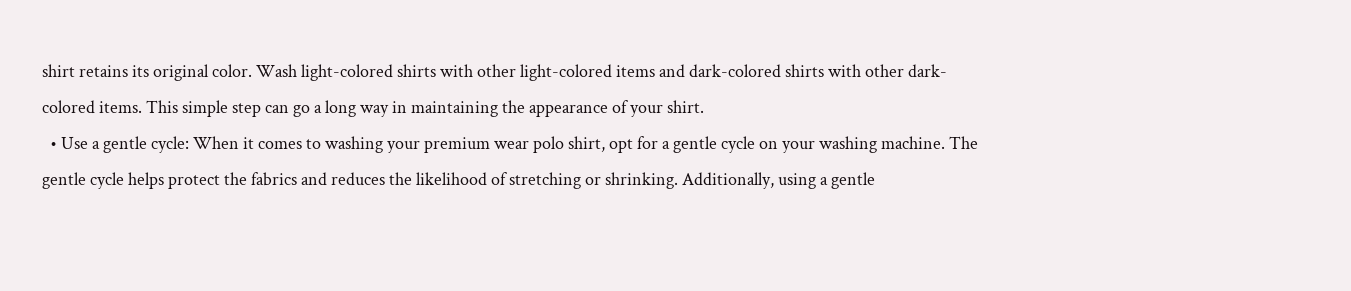shirt retains its original color. Wash light-colored shirts with other light-colored items and dark-colored shirts with other dark-colored items. This simple step can go a long way in maintaining the appearance of your shirt.
  • Use a gentle cycle: When it comes to washing your premium wear polo shirt, opt for a gentle cycle on your washing machine. The gentle cycle helps protect the fabrics and reduces the likelihood of stretching or shrinking. Additionally, using a gentle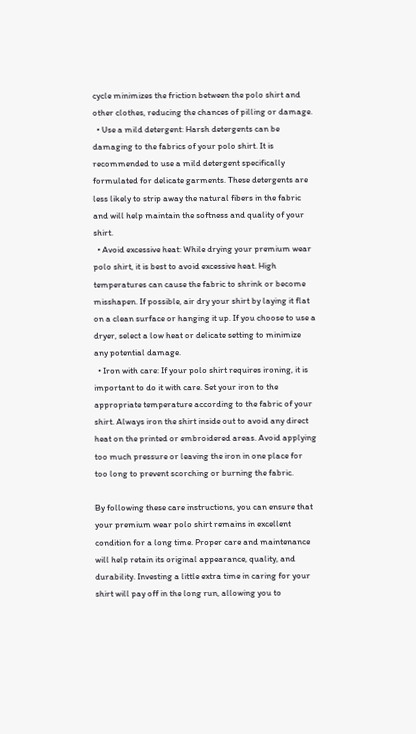cycle minimizes the friction between the polo shirt and other clothes, reducing the chances of pilling or damage.
  • Use a mild detergent: Harsh detergents can be damaging to the fabrics of your polo shirt. It is recommended to use a mild detergent specifically formulated for delicate garments. These detergents are less likely to strip away the natural fibers in the fabric and will help maintain the softness and quality of your shirt.
  • Avoid excessive heat: While drying your premium wear polo shirt, it is best to avoid excessive heat. High temperatures can cause the fabric to shrink or become misshapen. If possible, air dry your shirt by laying it flat on a clean surface or hanging it up. If you choose to use a dryer, select a low heat or delicate setting to minimize any potential damage.
  • Iron with care: If your polo shirt requires ironing, it is important to do it with care. Set your iron to the appropriate temperature according to the fabric of your shirt. Always iron the shirt inside out to avoid any direct heat on the printed or embroidered areas. Avoid applying too much pressure or leaving the iron in one place for too long to prevent scorching or burning the fabric.

By following these care instructions, you can ensure that your premium wear polo shirt remains in excellent condition for a long time. Proper care and maintenance will help retain its original appearance, quality, and durability. Investing a little extra time in caring for your shirt will pay off in the long run, allowing you to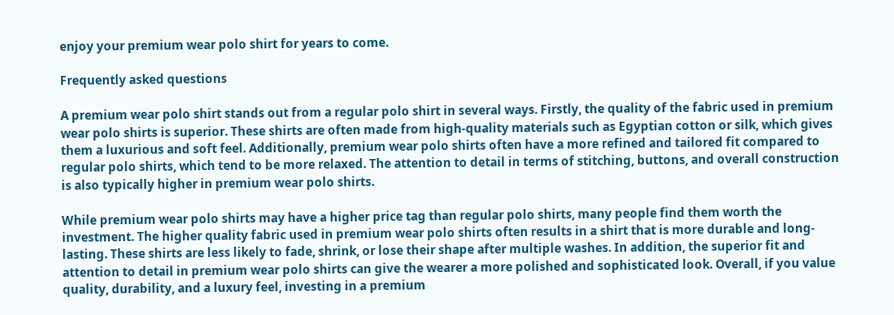enjoy your premium wear polo shirt for years to come.

Frequently asked questions

A premium wear polo shirt stands out from a regular polo shirt in several ways. Firstly, the quality of the fabric used in premium wear polo shirts is superior. These shirts are often made from high-quality materials such as Egyptian cotton or silk, which gives them a luxurious and soft feel. Additionally, premium wear polo shirts often have a more refined and tailored fit compared to regular polo shirts, which tend to be more relaxed. The attention to detail in terms of stitching, buttons, and overall construction is also typically higher in premium wear polo shirts.

While premium wear polo shirts may have a higher price tag than regular polo shirts, many people find them worth the investment. The higher quality fabric used in premium wear polo shirts often results in a shirt that is more durable and long-lasting. These shirts are less likely to fade, shrink, or lose their shape after multiple washes. In addition, the superior fit and attention to detail in premium wear polo shirts can give the wearer a more polished and sophisticated look. Overall, if you value quality, durability, and a luxury feel, investing in a premium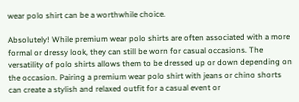wear polo shirt can be a worthwhile choice.

Absolutely! While premium wear polo shirts are often associated with a more formal or dressy look, they can still be worn for casual occasions. The versatility of polo shirts allows them to be dressed up or down depending on the occasion. Pairing a premium wear polo shirt with jeans or chino shorts can create a stylish and relaxed outfit for a casual event or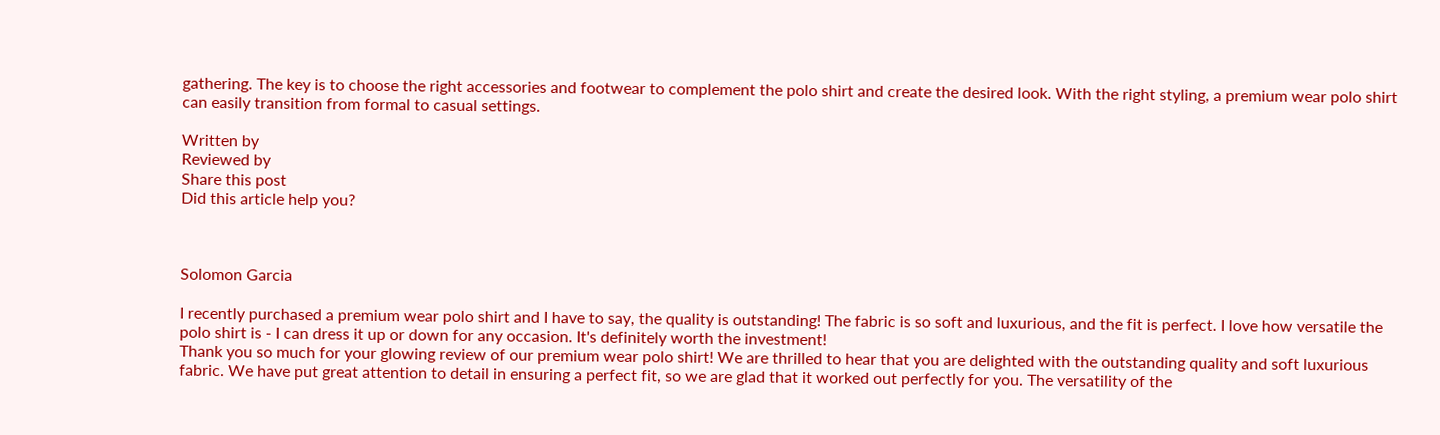gathering. The key is to choose the right accessories and footwear to complement the polo shirt and create the desired look. With the right styling, a premium wear polo shirt can easily transition from formal to casual settings.

Written by
Reviewed by
Share this post
Did this article help you?



Solomon Garcia

I recently purchased a premium wear polo shirt and I have to say, the quality is outstanding! The fabric is so soft and luxurious, and the fit is perfect. I love how versatile the polo shirt is - I can dress it up or down for any occasion. It's definitely worth the investment!
Thank you so much for your glowing review of our premium wear polo shirt! We are thrilled to hear that you are delighted with the outstanding quality and soft luxurious fabric. We have put great attention to detail in ensuring a perfect fit, so we are glad that it worked out perfectly for you. The versatility of the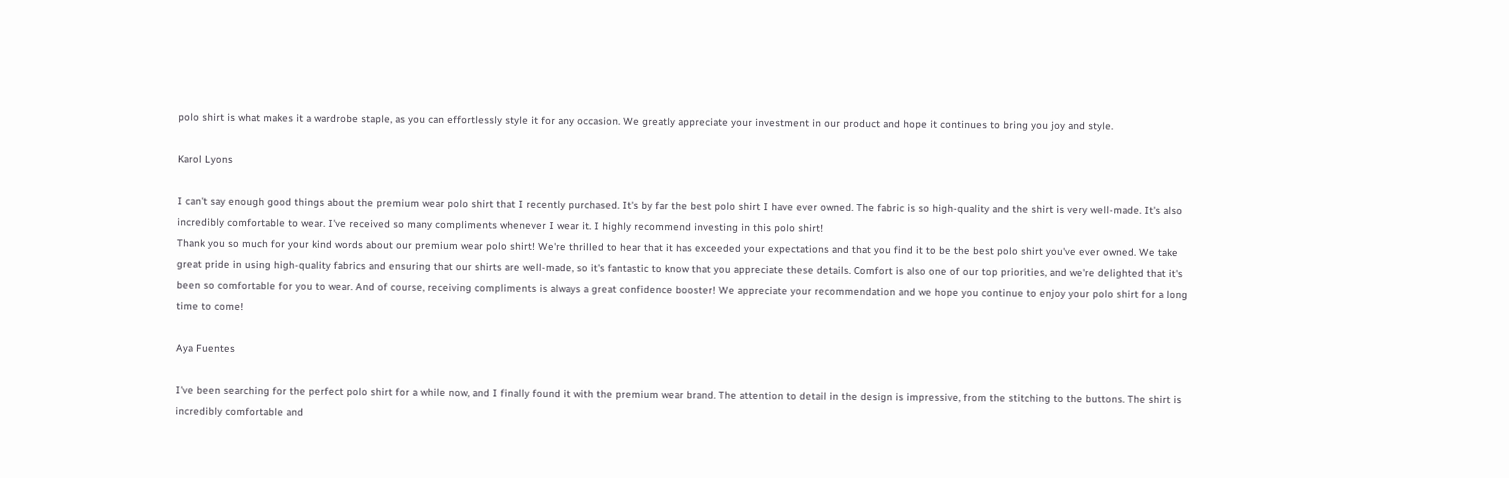polo shirt is what makes it a wardrobe staple, as you can effortlessly style it for any occasion. We greatly appreciate your investment in our product and hope it continues to bring you joy and style.

Karol Lyons

I can't say enough good things about the premium wear polo shirt that I recently purchased. It's by far the best polo shirt I have ever owned. The fabric is so high-quality and the shirt is very well-made. It's also incredibly comfortable to wear. I've received so many compliments whenever I wear it. I highly recommend investing in this polo shirt!
Thank you so much for your kind words about our premium wear polo shirt! We're thrilled to hear that it has exceeded your expectations and that you find it to be the best polo shirt you've ever owned. We take great pride in using high-quality fabrics and ensuring that our shirts are well-made, so it's fantastic to know that you appreciate these details. Comfort is also one of our top priorities, and we're delighted that it's been so comfortable for you to wear. And of course, receiving compliments is always a great confidence booster! We appreciate your recommendation and we hope you continue to enjoy your polo shirt for a long time to come!

Aya Fuentes

I've been searching for the perfect polo shirt for a while now, and I finally found it with the premium wear brand. The attention to detail in the design is impressive, from the stitching to the buttons. The shirt is incredibly comfortable and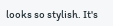looks so stylish. It's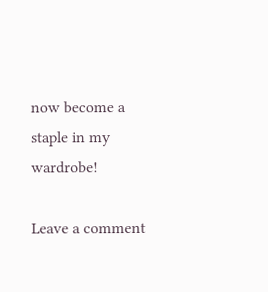now become a staple in my wardrobe!

Leave a comment